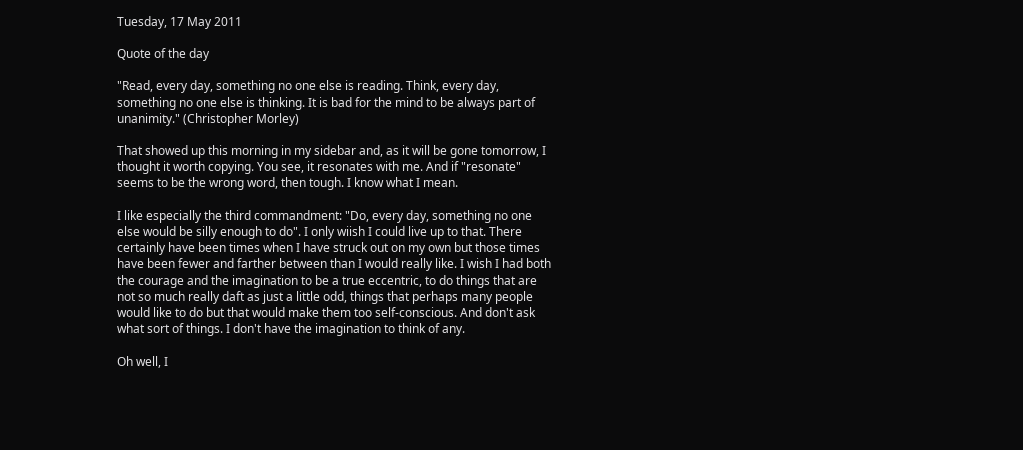Tuesday, 17 May 2011

Quote of the day

"Read, every day, something no one else is reading. Think, every day, something no one else is thinking. It is bad for the mind to be always part of unanimity." (Christopher Morley)

That showed up this morning in my sidebar and, as it will be gone tomorrow, I thought it worth copying. You see, it resonates with me. And if "resonate" seems to be the wrong word, then tough. I know what I mean.

I like especially the third commandment: "Do, every day, something no one else would be silly enough to do". I only wiish I could live up to that. There certainly have been times when I have struck out on my own but those times have been fewer and farther between than I would really like. I wish I had both the courage and the imagination to be a true eccentric, to do things that are not so much really daft as just a little odd, things that perhaps many people would like to do but that would make them too self-conscious. And don't ask what sort of things. I don't have the imagination to think of any.

Oh well, I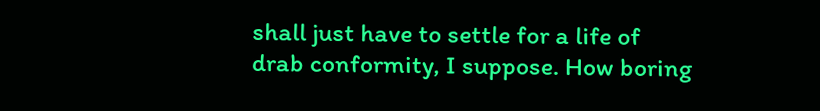shall just have to settle for a life of drab conformity, I suppose. How boring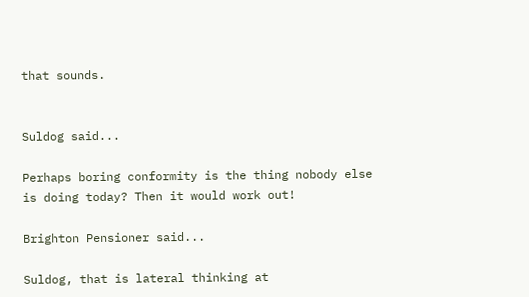that sounds.


Suldog said...

Perhaps boring conformity is the thing nobody else is doing today? Then it would work out!

Brighton Pensioner said...

Suldog, that is lateral thinking at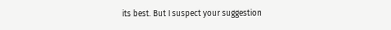its best. But I suspect your suggestion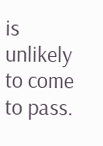is unlikely to come to pass.